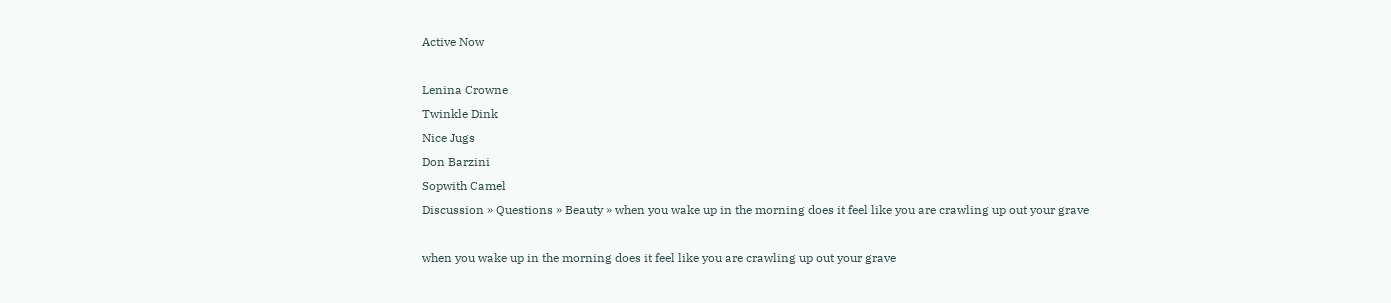Active Now

Lenina Crowne
Twinkle Dink
Nice Jugs
Don Barzini
Sopwith Camel
Discussion » Questions » Beauty » when you wake up in the morning does it feel like you are crawling up out your grave

when you wake up in the morning does it feel like you are crawling up out your grave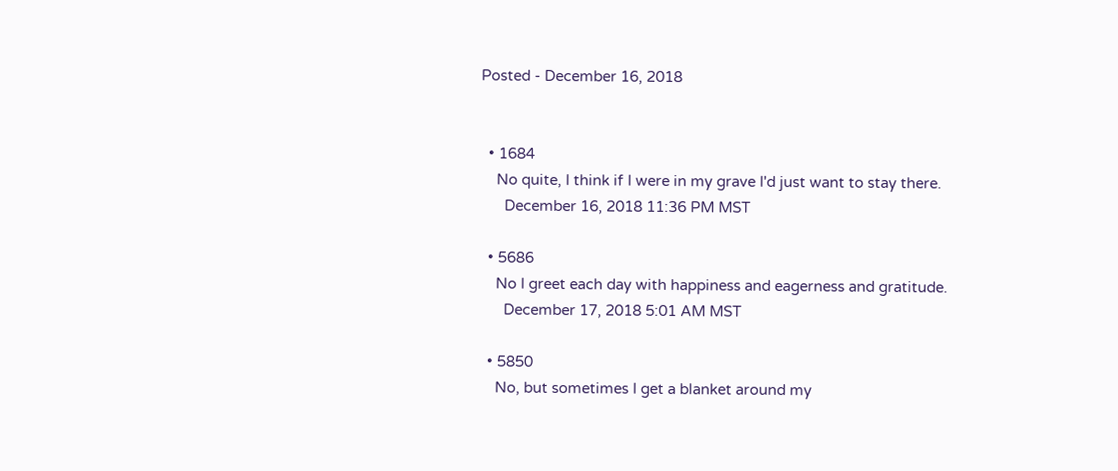Posted - December 16, 2018


  • 1684
    No quite, I think if I were in my grave I'd just want to stay there.
      December 16, 2018 11:36 PM MST

  • 5686
    No I greet each day with happiness and eagerness and gratitude.
      December 17, 2018 5:01 AM MST

  • 5850
    No, but sometimes I get a blanket around my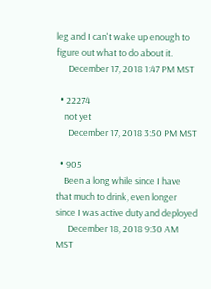leg and I can't wake up enough to figure out what to do about it.
      December 17, 2018 1:47 PM MST

  • 22274
    not yet
      December 17, 2018 3:50 PM MST

  • 905
    Been a long while since I have that much to drink, even longer since I was active duty and deployed
      December 18, 2018 9:30 AM MST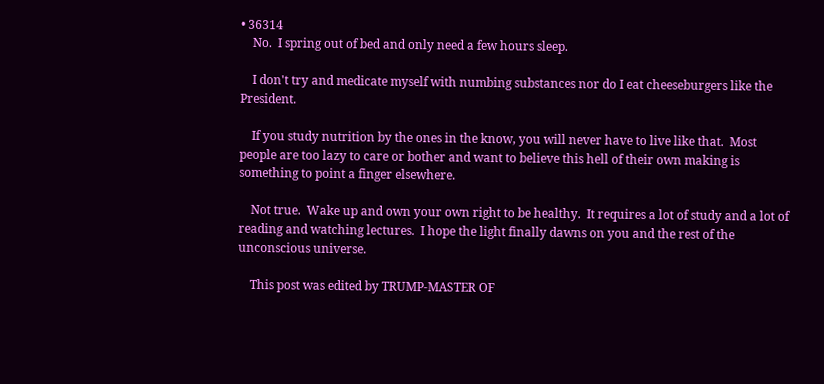• 36314
    No.  I spring out of bed and only need a few hours sleep.

    I don't try and medicate myself with numbing substances nor do I eat cheeseburgers like the President.

    If you study nutrition by the ones in the know, you will never have to live like that.  Most people are too lazy to care or bother and want to believe this hell of their own making is something to point a finger elsewhere.

    Not true.  Wake up and own your own right to be healthy.  It requires a lot of study and a lot of reading and watching lectures.  I hope the light finally dawns on you and the rest of the unconscious universe.

    This post was edited by TRUMP-MASTER OF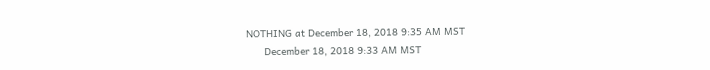NOTHING at December 18, 2018 9:35 AM MST
      December 18, 2018 9:33 AM MST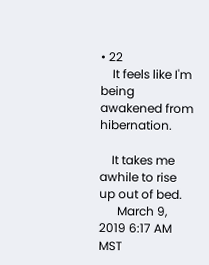• 22
    It feels like I'm being awakened from  hibernation.

    It takes me awhile to rise up out of bed.
      March 9, 2019 6:17 AM MST